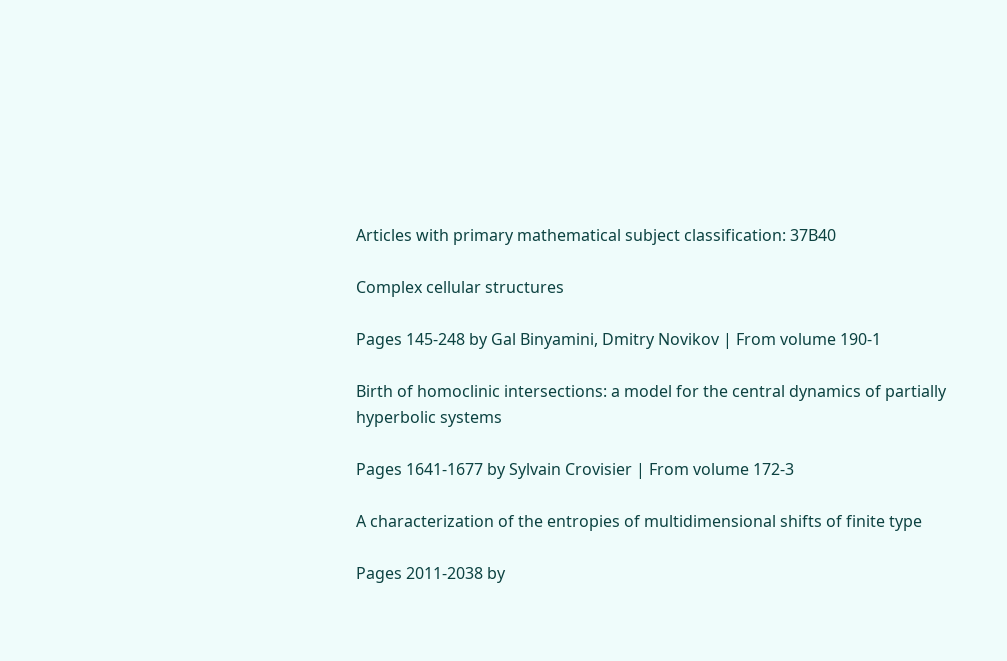Articles with primary mathematical subject classification: 37B40

Complex cellular structures

Pages 145-248 by Gal Binyamini, Dmitry Novikov | From volume 190-1

Birth of homoclinic intersections: a model for the central dynamics of partially hyperbolic systems

Pages 1641-1677 by Sylvain Crovisier | From volume 172-3

A characterization of the entropies of multidimensional shifts of finite type

Pages 2011-2038 by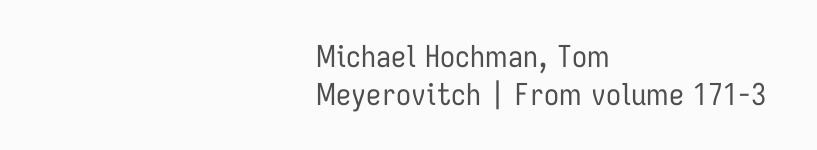Michael Hochman, Tom Meyerovitch | From volume 171-3